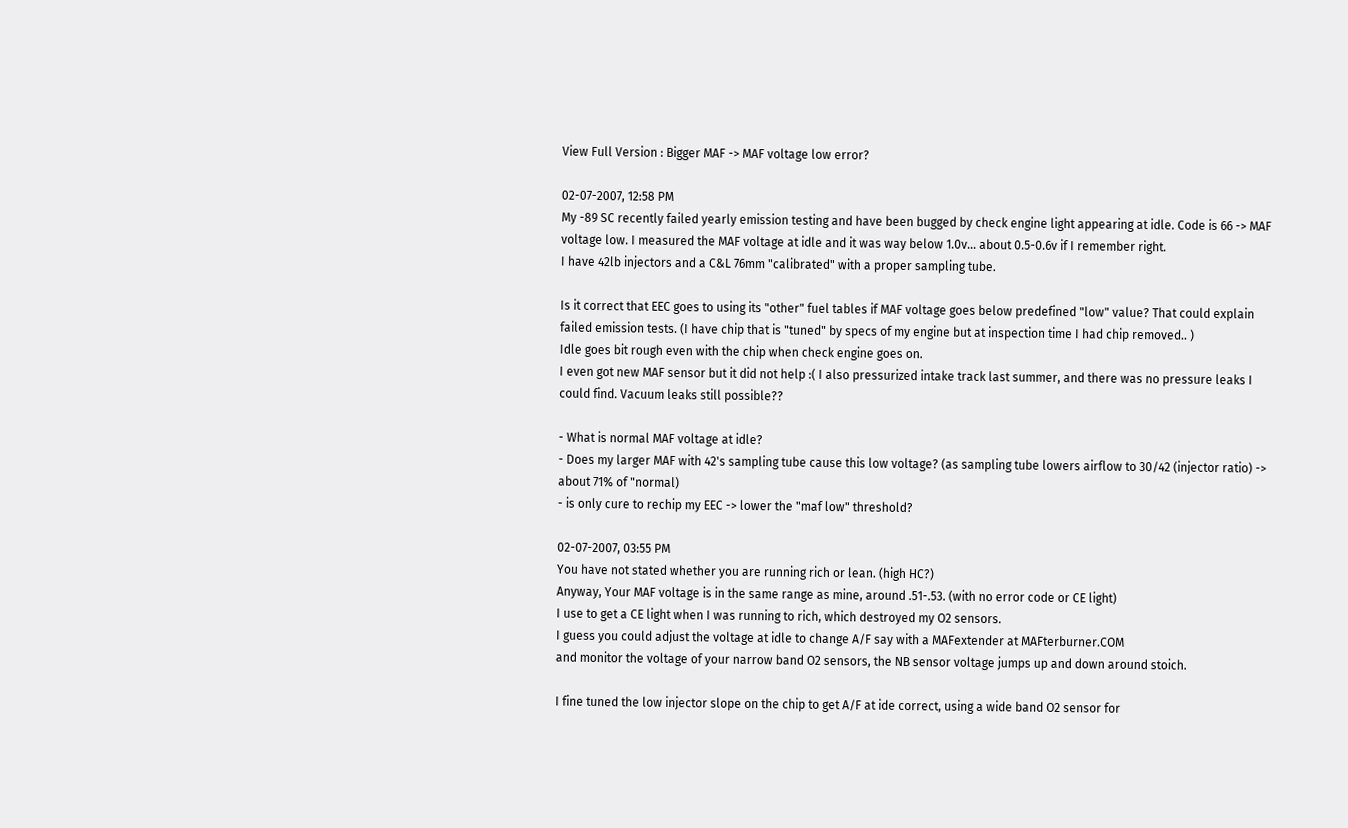View Full Version : Bigger MAF -> MAF voltage low error?

02-07-2007, 12:58 PM
My -89 SC recently failed yearly emission testing and have been bugged by check engine light appearing at idle. Code is 66 -> MAF voltage low. I measured the MAF voltage at idle and it was way below 1.0v... about 0.5-0.6v if I remember right.
I have 42lb injectors and a C&L 76mm "calibrated" with a proper sampling tube.

Is it correct that EEC goes to using its "other" fuel tables if MAF voltage goes below predefined "low" value? That could explain failed emission tests. (I have chip that is "tuned" by specs of my engine but at inspection time I had chip removed.. )
Idle goes bit rough even with the chip when check engine goes on.
I even got new MAF sensor but it did not help :( I also pressurized intake track last summer, and there was no pressure leaks I could find. Vacuum leaks still possible??

- What is normal MAF voltage at idle?
- Does my larger MAF with 42's sampling tube cause this low voltage? (as sampling tube lowers airflow to 30/42 (injector ratio) -> about 71% of "normal)
- is only cure to rechip my EEC -> lower the "maf low" threshold?

02-07-2007, 03:55 PM
You have not stated whether you are running rich or lean. (high HC?)
Anyway, Your MAF voltage is in the same range as mine, around .51-.53. (with no error code or CE light)
I use to get a CE light when I was running to rich, which destroyed my O2 sensors.
I guess you could adjust the voltage at idle to change A/F say with a MAFextender at MAFterburner.COM
and monitor the voltage of your narrow band O2 sensors, the NB sensor voltage jumps up and down around stoich.

I fine tuned the low injector slope on the chip to get A/F at ide correct, using a wide band O2 sensor for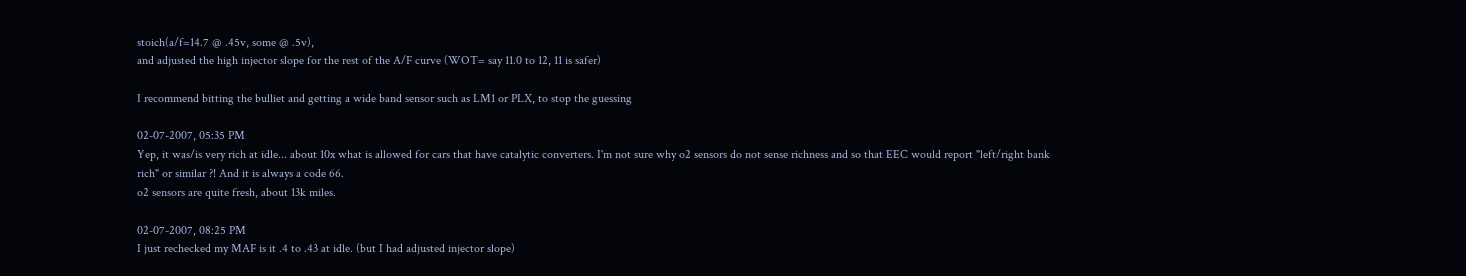stoich(a/f=14.7 @ .45v, some @ .5v),
and adjusted the high injector slope for the rest of the A/F curve (WOT= say 11.0 to 12, 11 is safer)

I recommend bitting the bulliet and getting a wide band sensor such as LM1 or PLX, to stop the guessing

02-07-2007, 05:35 PM
Yep, it was/is very rich at idle... about 10x what is allowed for cars that have catalytic converters. I'm not sure why o2 sensors do not sense richness and so that EEC would report "left/right bank rich" or similar ?! And it is always a code 66.
o2 sensors are quite fresh, about 13k miles.

02-07-2007, 08:25 PM
I just rechecked my MAF is it .4 to .43 at idle. (but I had adjusted injector slope)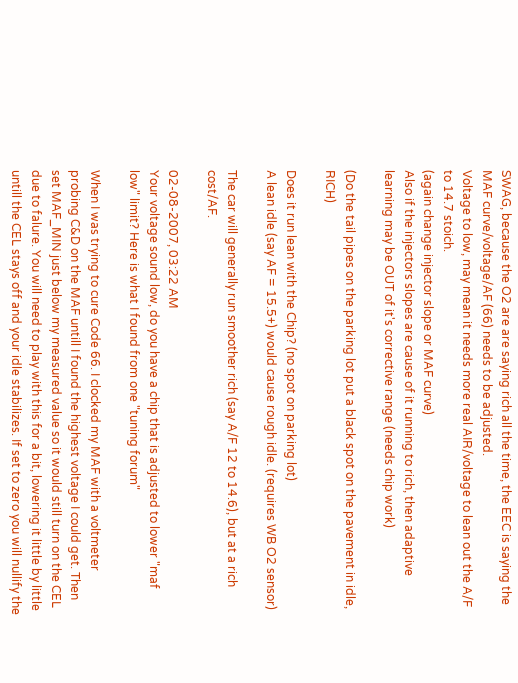SWAG, because the O2 are are saying rich all the time, the EEC is saying the MAF curve/voltage/AF (66) needs to be adjusted.
Voltage to low, may mean it needs more real AIR/voltage to lean out the A/F to 14.7 stoich.
(again change injector slope or MAF curve)
Also if the injectors slopes are cause of it running to rich, then adaptive learning may be OUT of it's corrective range (needs chip work)

(Do the tail pipes on the parking lot put a black spot on the pavement in idle, RICH)

Does it run lean with the Chip? (no spot on parking lot)
A lean idle (say AF = 15.5+) would cause rough idle. (requires WB O2 sensor)

The car will generally run smoother rich (say A/F 12 to 14.6), but at a rich cost/AF.

02-08-2007, 03:22 AM
Your voltage sound low, do you have a chip that is adjusted to lower "maf low" limit? Here is what I found from one "tuning forum"

When I was trying to cure Code 66. I clocked my MAF with a voltmeter probing C&D on the MAF untill I found the highest voltage I could get. Then set MAF_MIN just below my measured value so it would still turn on the CEL due to falure. You will need to play with this for a bit, lowering it little by little untill the CEL stays off and your idle stabilizes. If set to zero you will nullify the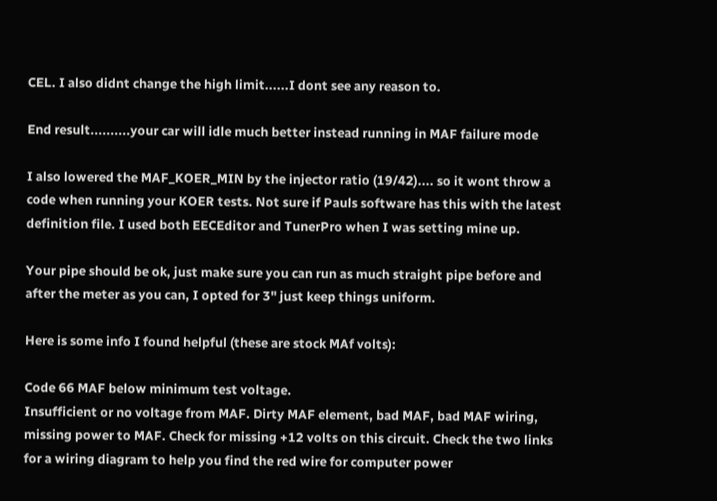CEL. I also didnt change the high limit......I dont see any reason to.

End result..........your car will idle much better instead running in MAF failure mode

I also lowered the MAF_KOER_MIN by the injector ratio (19/42).... so it wont throw a code when running your KOER tests. Not sure if Pauls software has this with the latest definition file. I used both EECEditor and TunerPro when I was setting mine up.

Your pipe should be ok, just make sure you can run as much straight pipe before and after the meter as you can, I opted for 3" just keep things uniform.

Here is some info I found helpful (these are stock MAf volts):

Code 66 MAF below minimum test voltage.
Insufficient or no voltage from MAF. Dirty MAF element, bad MAF, bad MAF wiring, missing power to MAF. Check for missing +12 volts on this circuit. Check the two links for a wiring diagram to help you find the red wire for computer power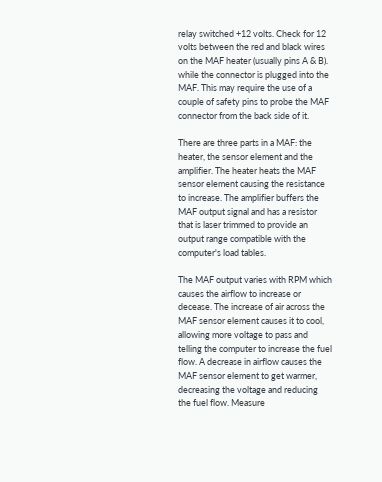relay switched +12 volts. Check for 12 volts between the red and black wires on the MAF heater (usually pins A & B). while the connector is plugged into the MAF. This may require the use of a couple of safety pins to probe the MAF connector from the back side of it.

There are three parts in a MAF: the heater, the sensor element and the amplifier. The heater heats the MAF sensor element causing the resistance to increase. The amplifier buffers the MAF output signal and has a resistor that is laser trimmed to provide an output range compatible with the computer's load tables.

The MAF output varies with RPM which causes the airflow to increase or decease. The increase of air across the MAF sensor element causes it to cool, allowing more voltage to pass and telling the computer to increase the fuel flow. A decrease in airflow causes the MAF sensor element to get warmer, decreasing the voltage and reducing the fuel flow. Measure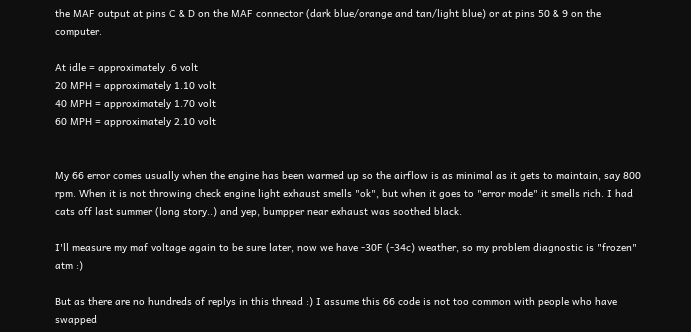the MAF output at pins C & D on the MAF connector (dark blue/orange and tan/light blue) or at pins 50 & 9 on the computer.

At idle = approximately .6 volt
20 MPH = approximately 1.10 volt
40 MPH = approximately 1.70 volt
60 MPH = approximately 2.10 volt


My 66 error comes usually when the engine has been warmed up so the airflow is as minimal as it gets to maintain, say 800 rpm. When it is not throwing check engine light exhaust smells "ok", but when it goes to "error mode" it smells rich. I had cats off last summer (long story..) and yep, bumpper near exhaust was soothed black.

I'll measure my maf voltage again to be sure later, now we have -30F (-34c) weather, so my problem diagnostic is "frozen" atm :)

But as there are no hundreds of replys in this thread :) I assume this 66 code is not too common with people who have swapped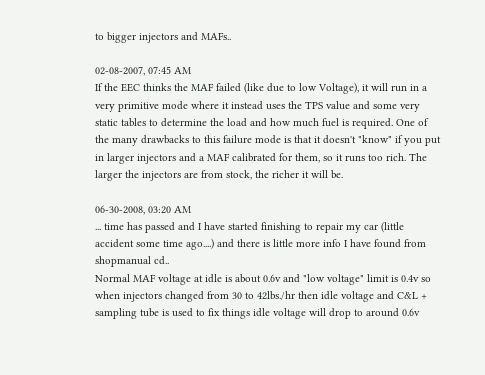to bigger injectors and MAFs..

02-08-2007, 07:45 AM
If the EEC thinks the MAF failed (like due to low Voltage), it will run in a very primitive mode where it instead uses the TPS value and some very static tables to determine the load and how much fuel is required. One of the many drawbacks to this failure mode is that it doesn't "know" if you put in larger injectors and a MAF calibrated for them, so it runs too rich. The larger the injectors are from stock, the richer it will be.

06-30-2008, 03:20 AM
... time has passed and I have started finishing to repair my car (little accident some time ago....) and there is little more info I have found from shopmanual cd..
Normal MAF voltage at idle is about 0.6v and "low voltage" limit is 0.4v so when injectors changed from 30 to 42lbs./hr then idle voltage and C&L + sampling tube is used to fix things idle voltage will drop to around 0.6v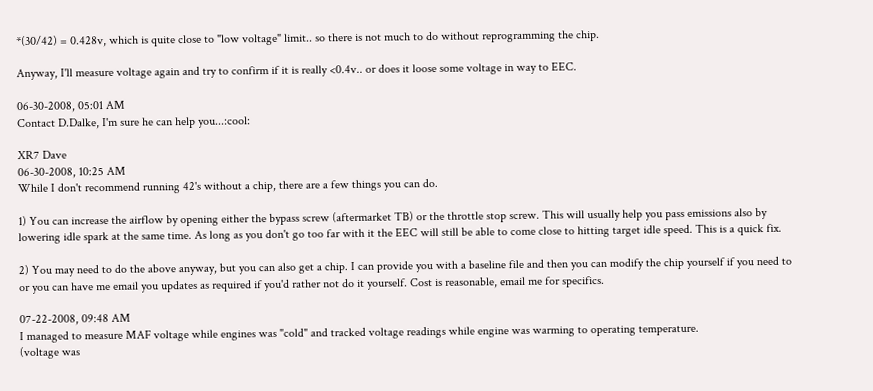*(30/42) = 0.428v, which is quite close to "low voltage" limit.. so there is not much to do without reprogramming the chip.

Anyway, I'll measure voltage again and try to confirm if it is really <0.4v.. or does it loose some voltage in way to EEC.

06-30-2008, 05:01 AM
Contact D.Dalke, I'm sure he can help you...:cool:

XR7 Dave
06-30-2008, 10:25 AM
While I don't recommend running 42's without a chip, there are a few things you can do.

1) You can increase the airflow by opening either the bypass screw (aftermarket TB) or the throttle stop screw. This will usually help you pass emissions also by lowering idle spark at the same time. As long as you don't go too far with it the EEC will still be able to come close to hitting target idle speed. This is a quick fix.

2) You may need to do the above anyway, but you can also get a chip. I can provide you with a baseline file and then you can modify the chip yourself if you need to or you can have me email you updates as required if you'd rather not do it yourself. Cost is reasonable, email me for specifics.

07-22-2008, 09:48 AM
I managed to measure MAF voltage while engines was "cold" and tracked voltage readings while engine was warming to operating temperature.
(voltage was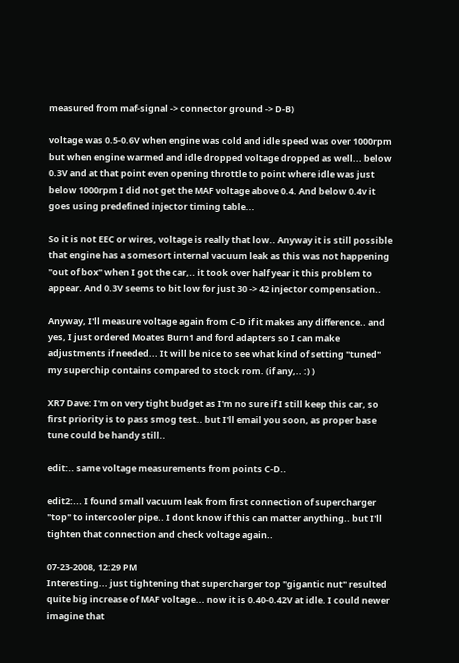measured from maf-signal -> connector ground -> D-B)

voltage was 0.5-0.6V when engine was cold and idle speed was over 1000rpm but when engine warmed and idle dropped voltage dropped as well... below 0.3V and at that point even opening throttle to point where idle was just below 1000rpm I did not get the MAF voltage above 0.4. And below 0.4v it goes using predefined injector timing table...

So it is not EEC or wires, voltage is really that low.. Anyway it is still possible that engine has a somesort internal vacuum leak as this was not happening "out of box" when I got the car,.. it took over half year it this problem to appear. And 0.3V seems to bit low for just 30 -> 42 injector compensation..

Anyway, I'll measure voltage again from C-D if it makes any difference.. and yes, I just ordered Moates Burn1 and ford adapters so I can make adjustments if needed... It will be nice to see what kind of setting "tuned" my superchip contains compared to stock rom. (if any,.. :) )

XR7 Dave: I'm on very tight budget as I'm no sure if I still keep this car, so first priority is to pass smog test.. but I'll email you soon, as proper base tune could be handy still..

edit:.. same voltage measurements from points C-D..

edit2:... I found small vacuum leak from first connection of supercharger "top" to intercooler pipe.. I dont know if this can matter anything.. but I'll tighten that connection and check voltage again..

07-23-2008, 12:29 PM
Interesting... just tightening that supercharger top "gigantic nut" resulted quite big increase of MAF voltage... now it is 0.40-0.42V at idle. I could newer imagine that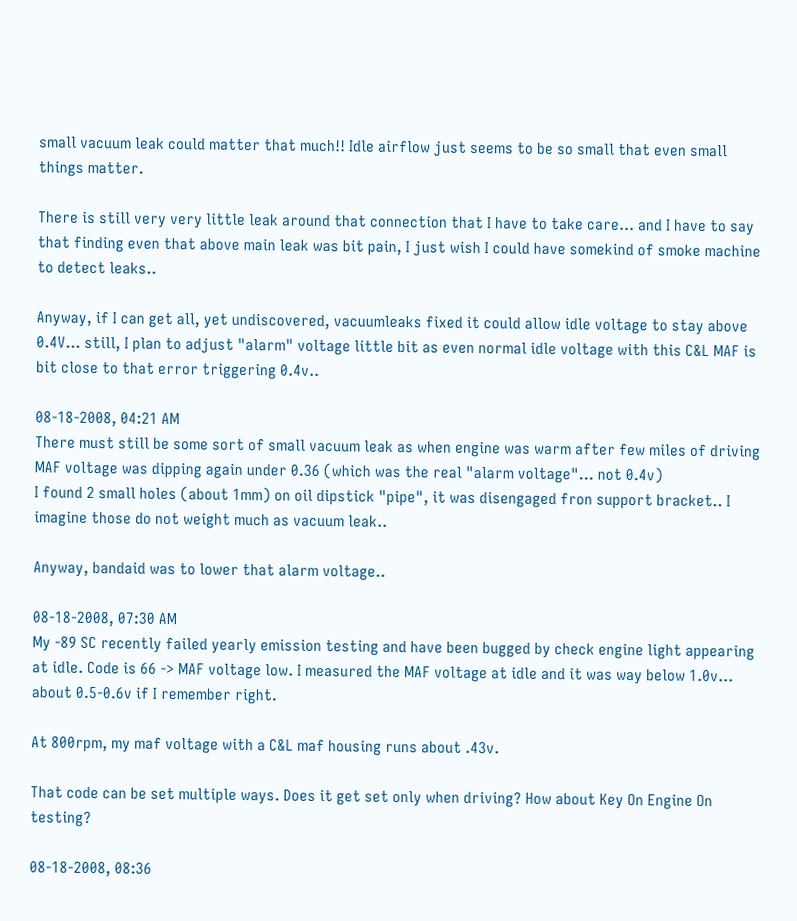small vacuum leak could matter that much!! Idle airflow just seems to be so small that even small things matter.

There is still very very little leak around that connection that I have to take care... and I have to say that finding even that above main leak was bit pain, I just wish I could have somekind of smoke machine to detect leaks..

Anyway, if I can get all, yet undiscovered, vacuumleaks fixed it could allow idle voltage to stay above 0.4V... still, I plan to adjust "alarm" voltage little bit as even normal idle voltage with this C&L MAF is bit close to that error triggering 0.4v..

08-18-2008, 04:21 AM
There must still be some sort of small vacuum leak as when engine was warm after few miles of driving MAF voltage was dipping again under 0.36 (which was the real "alarm voltage"... not 0.4v)
I found 2 small holes (about 1mm) on oil dipstick "pipe", it was disengaged fron support bracket.. I imagine those do not weight much as vacuum leak..

Anyway, bandaid was to lower that alarm voltage..

08-18-2008, 07:30 AM
My -89 SC recently failed yearly emission testing and have been bugged by check engine light appearing at idle. Code is 66 -> MAF voltage low. I measured the MAF voltage at idle and it was way below 1.0v... about 0.5-0.6v if I remember right.

At 800rpm, my maf voltage with a C&L maf housing runs about .43v.

That code can be set multiple ways. Does it get set only when driving? How about Key On Engine On testing?

08-18-2008, 08:36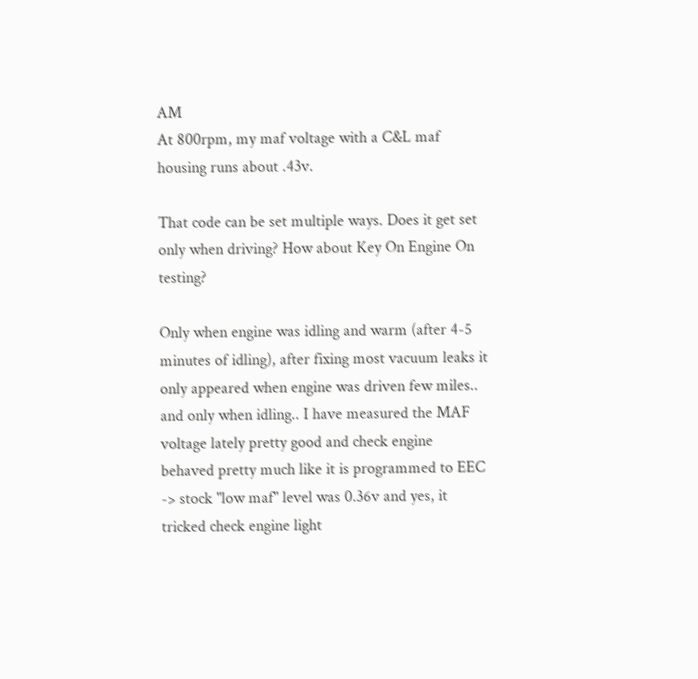AM
At 800rpm, my maf voltage with a C&L maf housing runs about .43v.

That code can be set multiple ways. Does it get set only when driving? How about Key On Engine On testing?

Only when engine was idling and warm (after 4-5 minutes of idling), after fixing most vacuum leaks it only appeared when engine was driven few miles.. and only when idling.. I have measured the MAF voltage lately pretty good and check engine behaved pretty much like it is programmed to EEC -> stock "low maf" level was 0.36v and yes, it tricked check engine light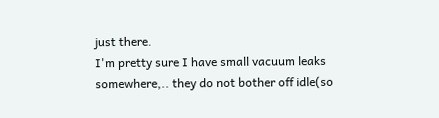just there.
I'm pretty sure I have small vacuum leaks somewhere,.. they do not bother off idle(so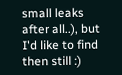small leaks after all..), but I'd like to find then still :)